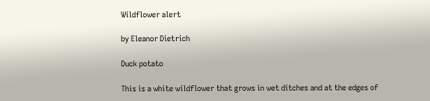Wildflower alert

by Eleanor Dietrich

Duck potato

This is a white wildflower that grows in wet ditches and at the edges of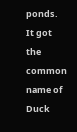ponds. It got the common name of Duck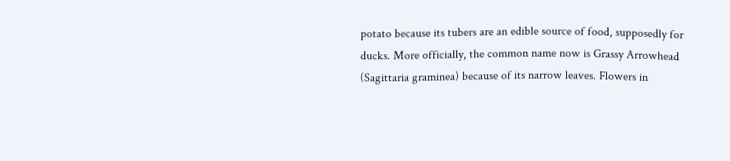potato because its tubers are an edible source of food, supposedly for ducks. More officially, the common name now is Grassy Arrowhead (Sagittaria graminea) because of its narrow leaves. Flowers in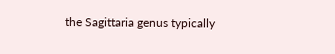the Sagittaria genus typically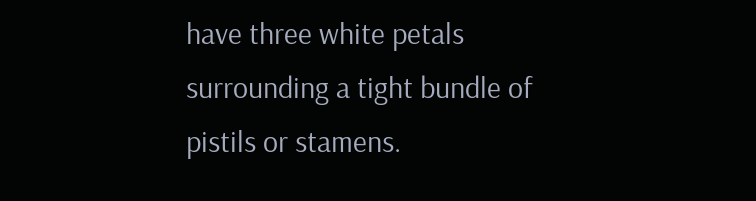have three white petals surrounding a tight bundle of pistils or stamens.